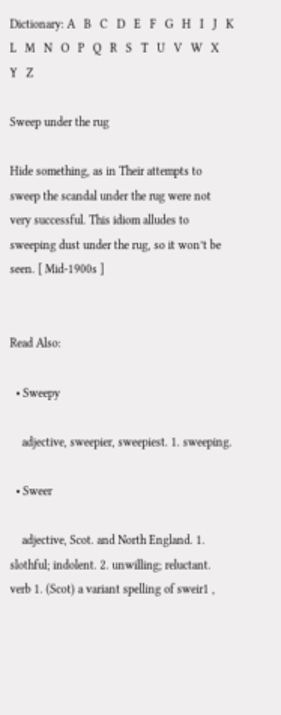Dictionary: A   B   C   D   E   F   G   H   I   J   K   L   M   N   O   P   Q   R   S   T   U   V   W   X   Y   Z

Sweep under the rug

Hide something, as in Their attempts to sweep the scandal under the rug were not very successful. This idiom alludes to sweeping dust under the rug, so it won’t be seen. [ Mid-1900s ]


Read Also:

  • Sweepy

    adjective, sweepier, sweepiest. 1. sweeping.

  • Sweer

    adjective, Scot. and North England. 1. slothful; indolent. 2. unwilling; reluctant. verb 1. (Scot) a variant spelling of sweir1 ,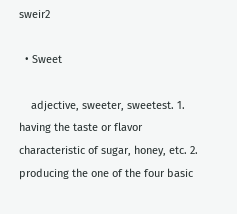sweir2

  • Sweet

    adjective, sweeter, sweetest. 1. having the taste or flavor characteristic of sugar, honey, etc. 2. producing the one of the four basic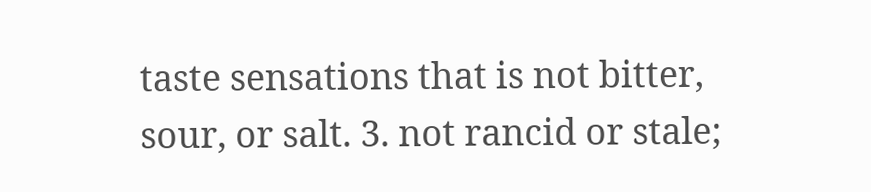taste sensations that is not bitter, sour, or salt. 3. not rancid or stale;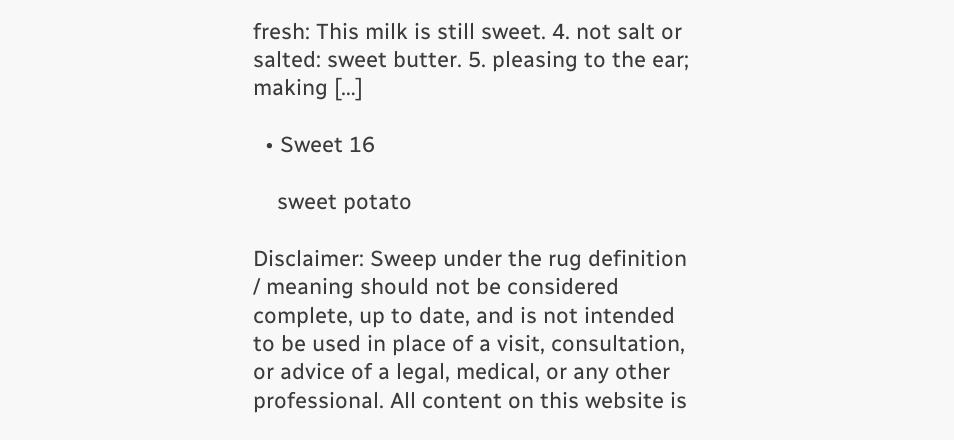fresh: This milk is still sweet. 4. not salt or salted: sweet butter. 5. pleasing to the ear; making […]

  • Sweet 16

    sweet potato

Disclaimer: Sweep under the rug definition / meaning should not be considered complete, up to date, and is not intended to be used in place of a visit, consultation, or advice of a legal, medical, or any other professional. All content on this website is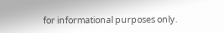for informational purposes only.